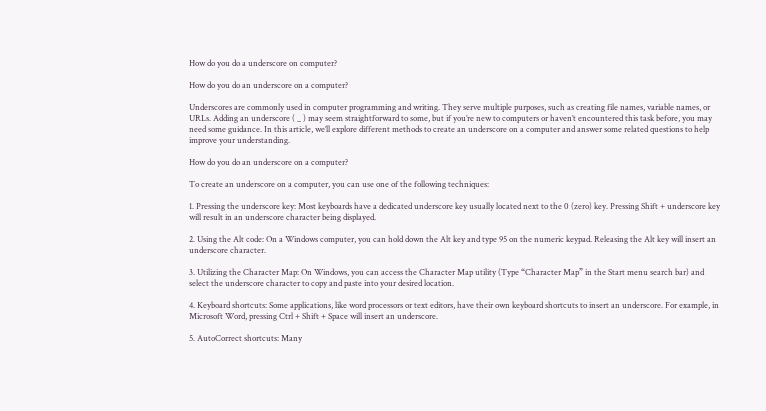How do you do a underscore on computer?

How do you do an underscore on a computer?

Underscores are commonly used in computer programming and writing. They serve multiple purposes, such as creating file names, variable names, or URLs. Adding an underscore ( _ ) may seem straightforward to some, but if you’re new to computers or haven’t encountered this task before, you may need some guidance. In this article, we’ll explore different methods to create an underscore on a computer and answer some related questions to help improve your understanding.

How do you do an underscore on a computer?

To create an underscore on a computer, you can use one of the following techniques:

1. Pressing the underscore key: Most keyboards have a dedicated underscore key usually located next to the 0 (zero) key. Pressing Shift + underscore key will result in an underscore character being displayed.

2. Using the Alt code: On a Windows computer, you can hold down the Alt key and type 95 on the numeric keypad. Releasing the Alt key will insert an underscore character.

3. Utilizing the Character Map: On Windows, you can access the Character Map utility (Type “Character Map” in the Start menu search bar) and select the underscore character to copy and paste into your desired location.

4. Keyboard shortcuts: Some applications, like word processors or text editors, have their own keyboard shortcuts to insert an underscore. For example, in Microsoft Word, pressing Ctrl + Shift + Space will insert an underscore.

5. AutoCorrect shortcuts: Many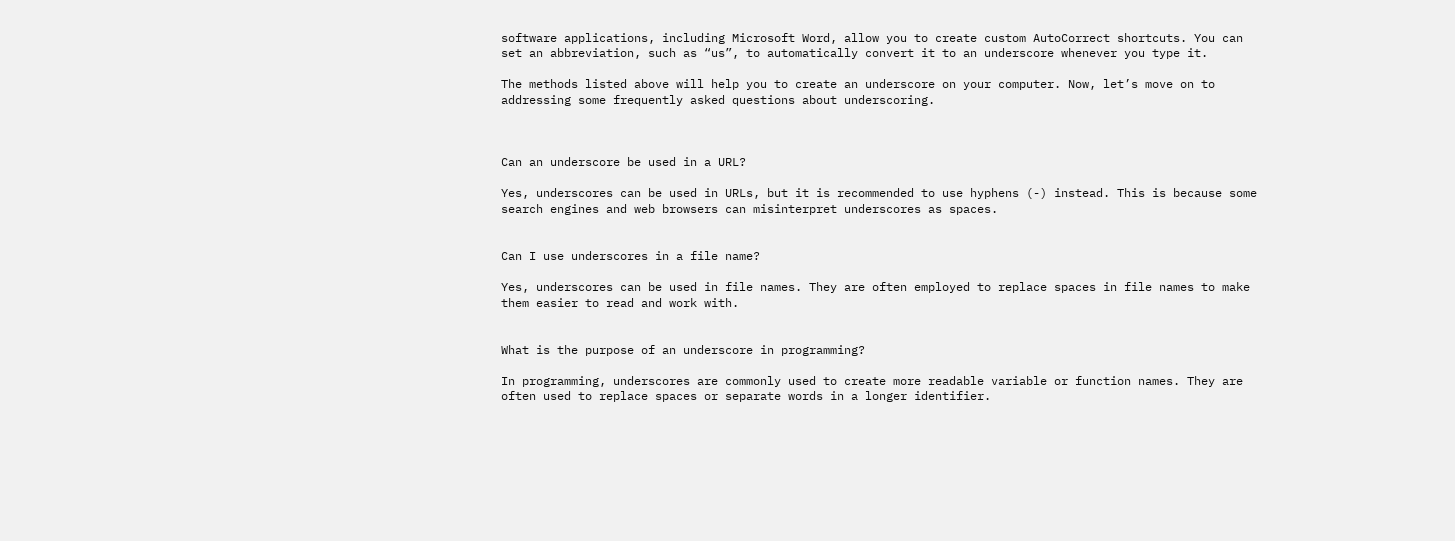software applications, including Microsoft Word, allow you to create custom AutoCorrect shortcuts. You can set an abbreviation, such as “us”, to automatically convert it to an underscore whenever you type it.

The methods listed above will help you to create an underscore on your computer. Now, let’s move on to addressing some frequently asked questions about underscoring.



Can an underscore be used in a URL?

Yes, underscores can be used in URLs, but it is recommended to use hyphens (-) instead. This is because some search engines and web browsers can misinterpret underscores as spaces.


Can I use underscores in a file name?

Yes, underscores can be used in file names. They are often employed to replace spaces in file names to make them easier to read and work with.


What is the purpose of an underscore in programming?

In programming, underscores are commonly used to create more readable variable or function names. They are often used to replace spaces or separate words in a longer identifier.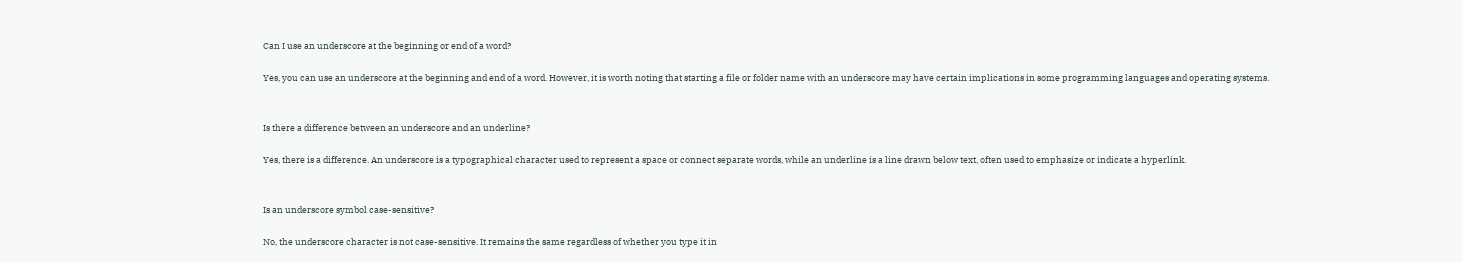Can I use an underscore at the beginning or end of a word?

Yes, you can use an underscore at the beginning and end of a word. However, it is worth noting that starting a file or folder name with an underscore may have certain implications in some programming languages and operating systems.


Is there a difference between an underscore and an underline?

Yes, there is a difference. An underscore is a typographical character used to represent a space or connect separate words, while an underline is a line drawn below text, often used to emphasize or indicate a hyperlink.


Is an underscore symbol case-sensitive?

No, the underscore character is not case-sensitive. It remains the same regardless of whether you type it in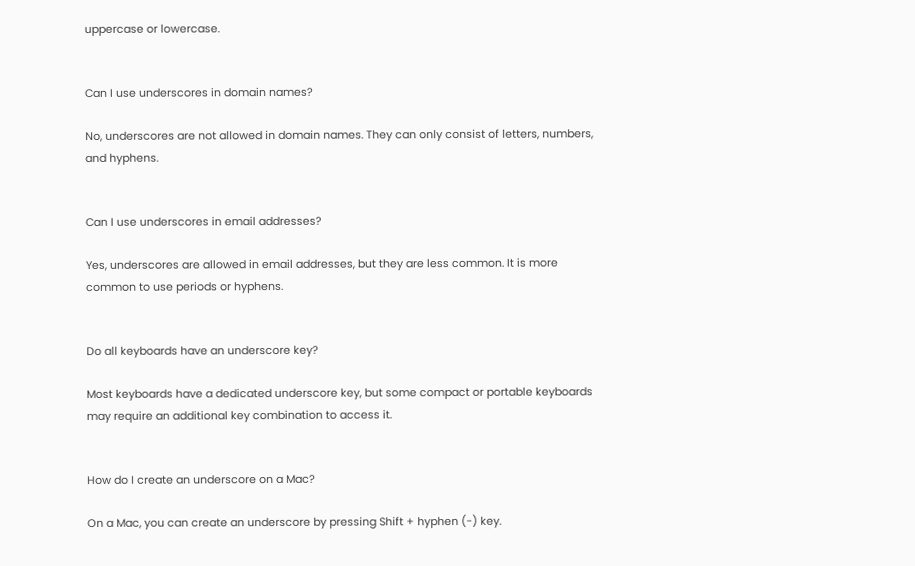uppercase or lowercase.


Can I use underscores in domain names?

No, underscores are not allowed in domain names. They can only consist of letters, numbers, and hyphens.


Can I use underscores in email addresses?

Yes, underscores are allowed in email addresses, but they are less common. It is more common to use periods or hyphens.


Do all keyboards have an underscore key?

Most keyboards have a dedicated underscore key, but some compact or portable keyboards may require an additional key combination to access it.


How do I create an underscore on a Mac?

On a Mac, you can create an underscore by pressing Shift + hyphen (-) key.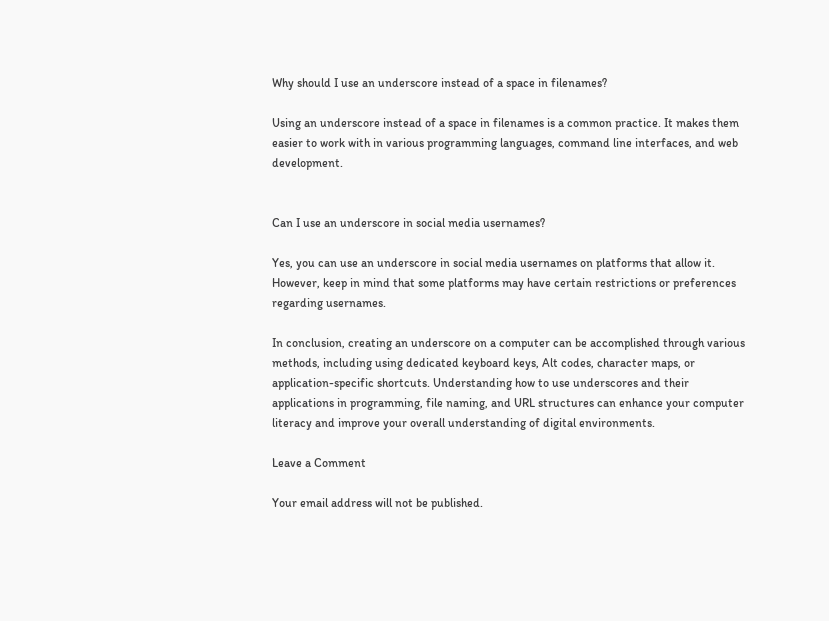Why should I use an underscore instead of a space in filenames?

Using an underscore instead of a space in filenames is a common practice. It makes them easier to work with in various programming languages, command line interfaces, and web development.


Can I use an underscore in social media usernames?

Yes, you can use an underscore in social media usernames on platforms that allow it. However, keep in mind that some platforms may have certain restrictions or preferences regarding usernames.

In conclusion, creating an underscore on a computer can be accomplished through various methods, including using dedicated keyboard keys, Alt codes, character maps, or application-specific shortcuts. Understanding how to use underscores and their applications in programming, file naming, and URL structures can enhance your computer literacy and improve your overall understanding of digital environments.

Leave a Comment

Your email address will not be published.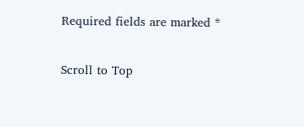Required fields are marked *

Scroll to Top